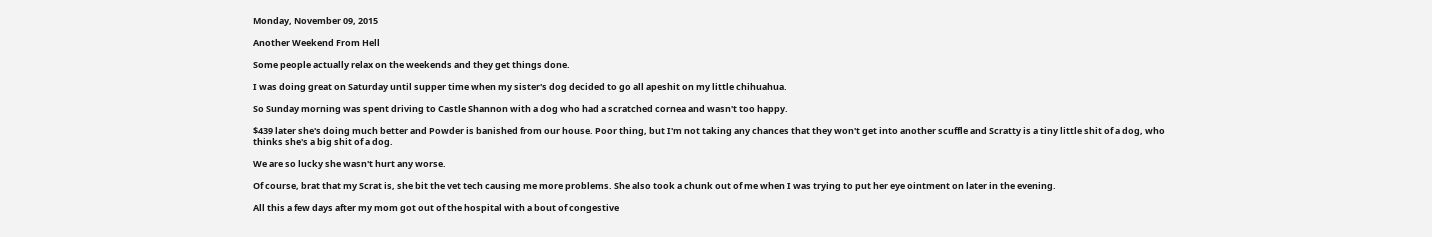Monday, November 09, 2015

Another Weekend From Hell

Some people actually relax on the weekends and they get things done.

I was doing great on Saturday until supper time when my sister's dog decided to go all apeshit on my little chihuahua.

So Sunday morning was spent driving to Castle Shannon with a dog who had a scratched cornea and wasn't too happy.

$439 later she's doing much better and Powder is banished from our house. Poor thing, but I'm not taking any chances that they won't get into another scuffle and Scratty is a tiny little shit of a dog, who thinks she's a big shit of a dog.

We are so lucky she wasn't hurt any worse.

Of course, brat that my Scrat is, she bit the vet tech causing me more problems. She also took a chunk out of me when I was trying to put her eye ointment on later in the evening.

All this a few days after my mom got out of the hospital with a bout of congestive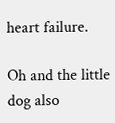heart failure.

Oh and the little dog also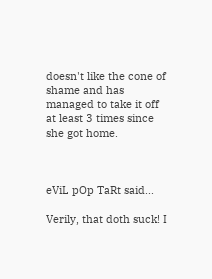doesn't like the cone of shame and has managed to take it off at least 3 times since she got home.



eViL pOp TaRt said...

Verily, that doth suck! I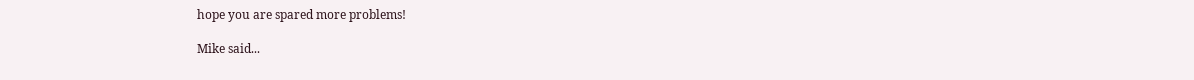hope you are spared more problems!

Mike said...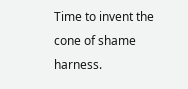Time to invent the cone of shame harness.